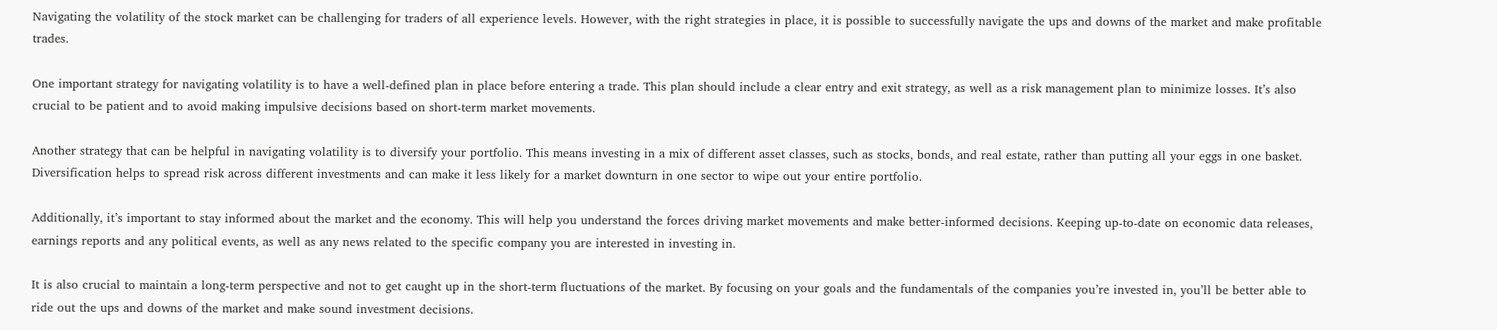Navigating the volatility of the stock market can be challenging for traders of all experience levels. However, with the right strategies in place, it is possible to successfully navigate the ups and downs of the market and make profitable trades.

One important strategy for navigating volatility is to have a well-defined plan in place before entering a trade. This plan should include a clear entry and exit strategy, as well as a risk management plan to minimize losses. It’s also crucial to be patient and to avoid making impulsive decisions based on short-term market movements.

Another strategy that can be helpful in navigating volatility is to diversify your portfolio. This means investing in a mix of different asset classes, such as stocks, bonds, and real estate, rather than putting all your eggs in one basket. Diversification helps to spread risk across different investments and can make it less likely for a market downturn in one sector to wipe out your entire portfolio.

Additionally, it’s important to stay informed about the market and the economy. This will help you understand the forces driving market movements and make better-informed decisions. Keeping up-to-date on economic data releases, earnings reports and any political events, as well as any news related to the specific company you are interested in investing in.

It is also crucial to maintain a long-term perspective and not to get caught up in the short-term fluctuations of the market. By focusing on your goals and the fundamentals of the companies you’re invested in, you’ll be better able to ride out the ups and downs of the market and make sound investment decisions.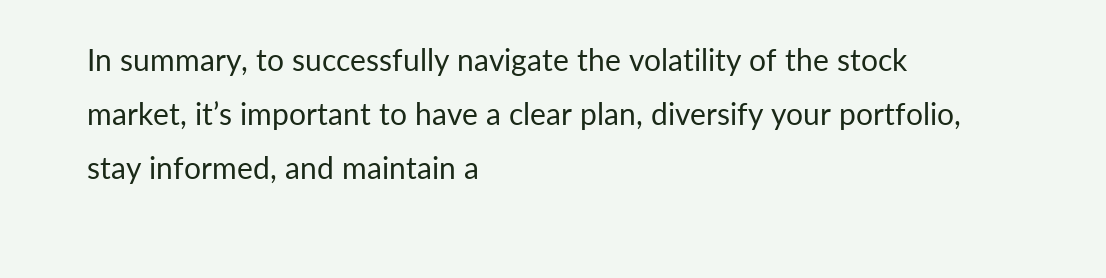In summary, to successfully navigate the volatility of the stock market, it’s important to have a clear plan, diversify your portfolio, stay informed, and maintain a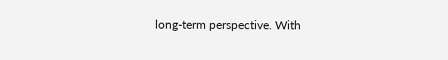long-term perspective. With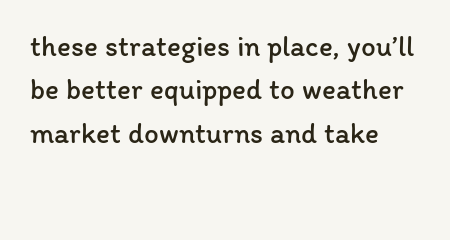these strategies in place, you’ll be better equipped to weather market downturns and take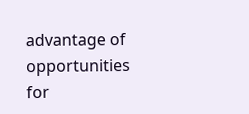advantage of opportunities for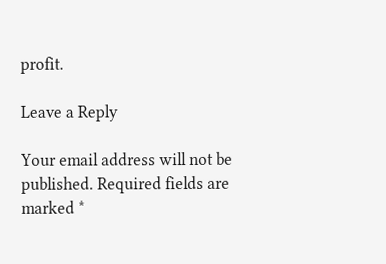profit.

Leave a Reply

Your email address will not be published. Required fields are marked *